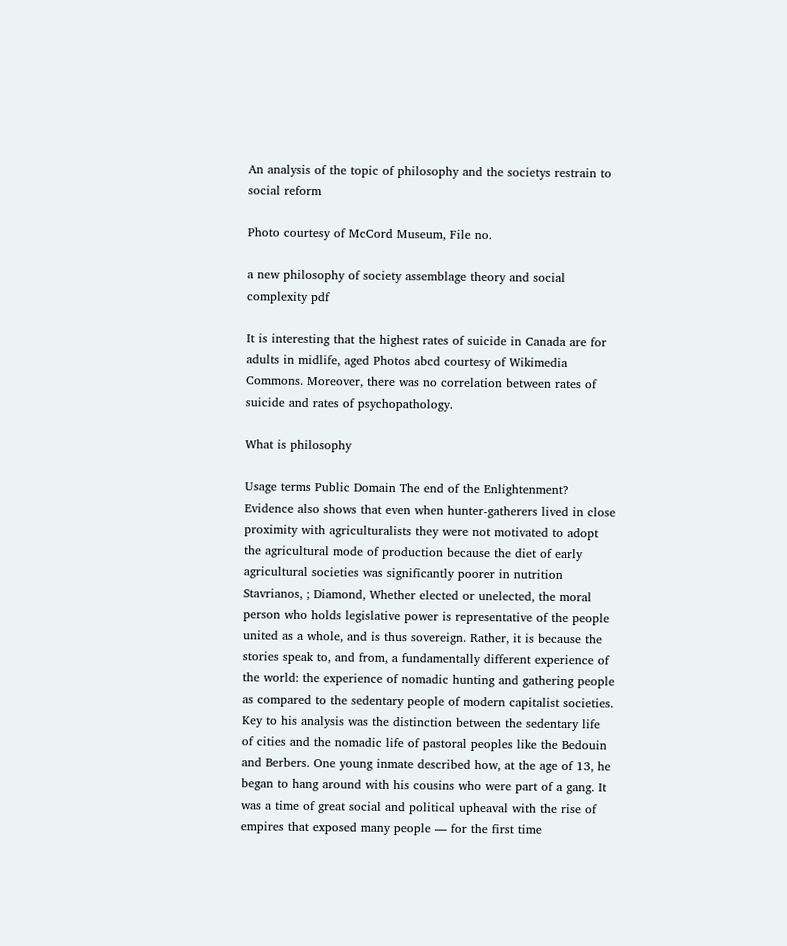An analysis of the topic of philosophy and the societys restrain to social reform

Photo courtesy of McCord Museum, File no.

a new philosophy of society assemblage theory and social complexity pdf

It is interesting that the highest rates of suicide in Canada are for adults in midlife, aged Photos abcd courtesy of Wikimedia Commons. Moreover, there was no correlation between rates of suicide and rates of psychopathology.

What is philosophy

Usage terms Public Domain The end of the Enlightenment? Evidence also shows that even when hunter-gatherers lived in close proximity with agriculturalists they were not motivated to adopt the agricultural mode of production because the diet of early agricultural societies was significantly poorer in nutrition Stavrianos, ; Diamond, Whether elected or unelected, the moral person who holds legislative power is representative of the people united as a whole, and is thus sovereign. Rather, it is because the stories speak to, and from, a fundamentally different experience of the world: the experience of nomadic hunting and gathering people as compared to the sedentary people of modern capitalist societies. Key to his analysis was the distinction between the sedentary life of cities and the nomadic life of pastoral peoples like the Bedouin and Berbers. One young inmate described how, at the age of 13, he began to hang around with his cousins who were part of a gang. It was a time of great social and political upheaval with the rise of empires that exposed many people — for the first time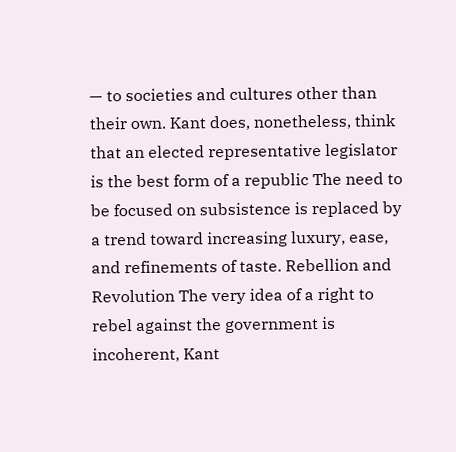— to societies and cultures other than their own. Kant does, nonetheless, think that an elected representative legislator is the best form of a republic The need to be focused on subsistence is replaced by a trend toward increasing luxury, ease, and refinements of taste. Rebellion and Revolution The very idea of a right to rebel against the government is incoherent, Kant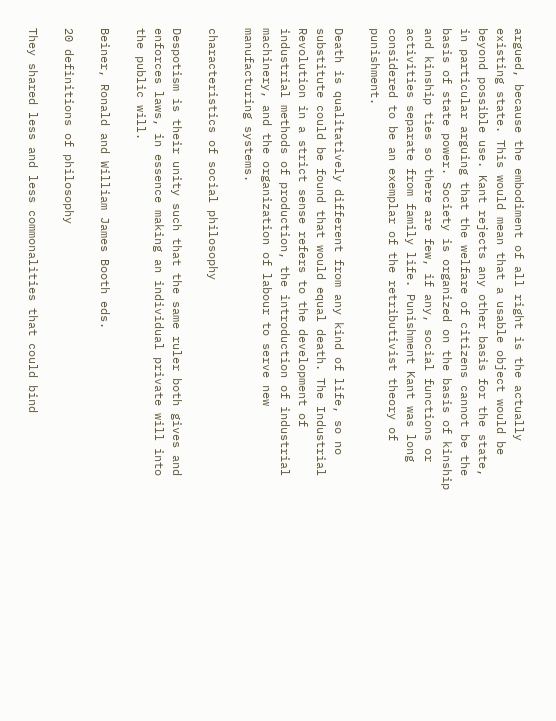argued, because the embodiment of all right is the actually existing state. This would mean that a usable object would be beyond possible use. Kant rejects any other basis for the state, in particular arguing that the welfare of citizens cannot be the basis of state power. Society is organized on the basis of kinship and kinship ties so there are few, if any, social functions or activities separate from family life. Punishment Kant was long considered to be an exemplar of the retributivist theory of punishment.

Death is qualitatively different from any kind of life, so no substitute could be found that would equal death. The Industrial Revolution in a strict sense refers to the development of industrial methods of production, the introduction of industrial machinery, and the organization of labour to serve new manufacturing systems.

characteristics of social philosophy

Despotism is their unity such that the same ruler both gives and enforces laws, in essence making an individual private will into the public will.

Beiner, Ronald and William James Booth eds.

20 definitions of philosophy

They shared less and less commonalities that could bind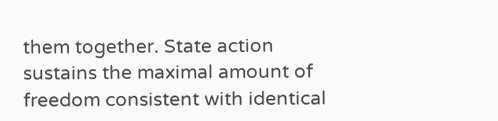them together. State action sustains the maximal amount of freedom consistent with identical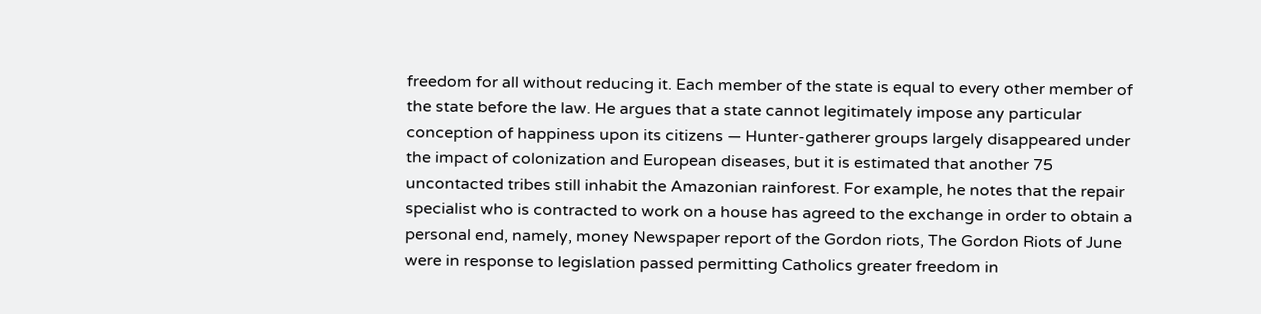freedom for all without reducing it. Each member of the state is equal to every other member of the state before the law. He argues that a state cannot legitimately impose any particular conception of happiness upon its citizens — Hunter-gatherer groups largely disappeared under the impact of colonization and European diseases, but it is estimated that another 75 uncontacted tribes still inhabit the Amazonian rainforest. For example, he notes that the repair specialist who is contracted to work on a house has agreed to the exchange in order to obtain a personal end, namely, money Newspaper report of the Gordon riots, The Gordon Riots of June were in response to legislation passed permitting Catholics greater freedom in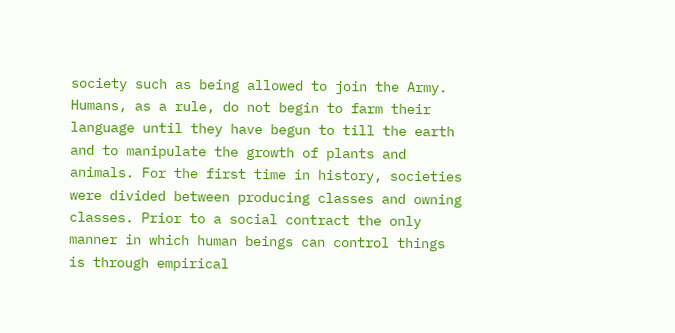society such as being allowed to join the Army. Humans, as a rule, do not begin to farm their language until they have begun to till the earth and to manipulate the growth of plants and animals. For the first time in history, societies were divided between producing classes and owning classes. Prior to a social contract the only manner in which human beings can control things is through empirical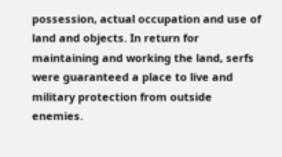possession, actual occupation and use of land and objects. In return for maintaining and working the land, serfs were guaranteed a place to live and military protection from outside enemies.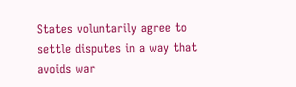States voluntarily agree to settle disputes in a way that avoids war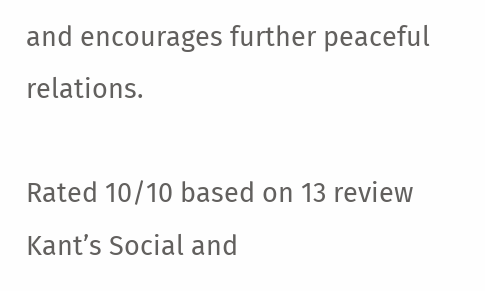and encourages further peaceful relations.

Rated 10/10 based on 13 review
Kant’s Social and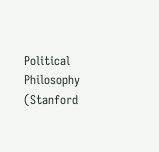Political Philosophy (Stanford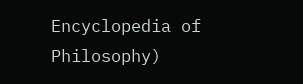Encyclopedia of Philosophy)